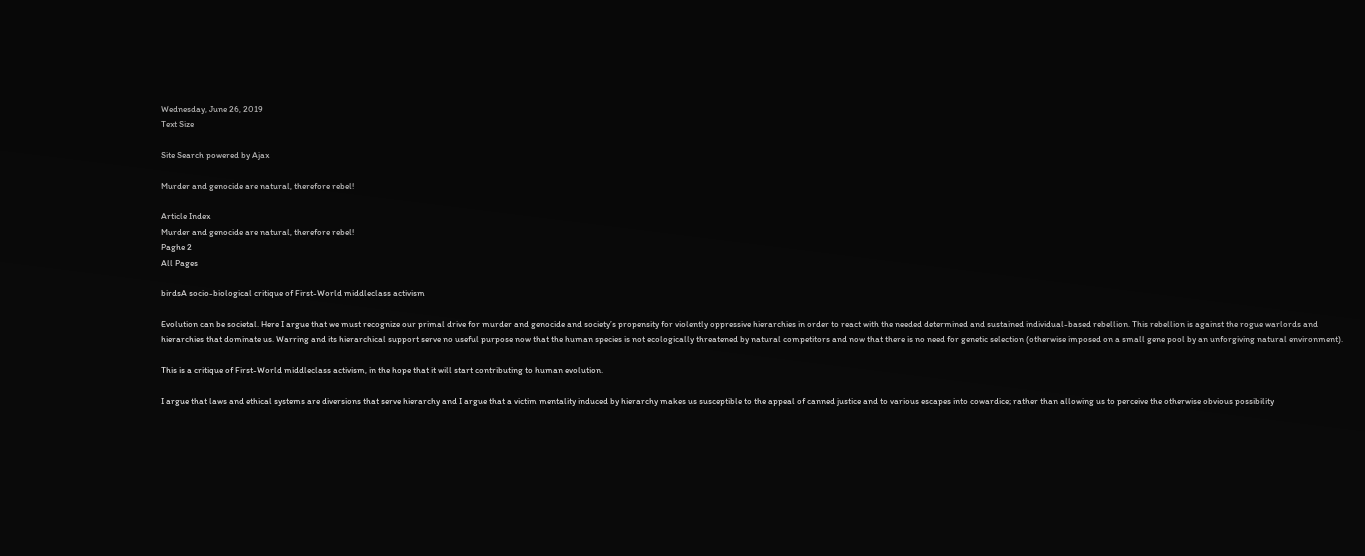Wednesday, June 26, 2019
Text Size

Site Search powered by Ajax

Murder and genocide are natural, therefore rebel!

Article Index
Murder and genocide are natural, therefore rebel!
Paghe 2
All Pages

birdsA socio-biological critique of First-World middleclass activism

Evolution can be societal. Here I argue that we must recognize our primal drive for murder and genocide and society’s propensity for violently oppressive hierarchies in order to react with the needed determined and sustained individual-based rebellion. This rebellion is against the rogue warlords and hierarchies that dominate us. Warring and its hierarchical support serve no useful purpose now that the human species is not ecologically threatened by natural competitors and now that there is no need for genetic selection (otherwise imposed on a small gene pool by an unforgiving natural environment).

This is a critique of First-World middleclass activism, in the hope that it will start contributing to human evolution.

I argue that laws and ethical systems are diversions that serve hierarchy and I argue that a victim mentality induced by hierarchy makes us susceptible to the appeal of canned justice and to various escapes into cowardice; rather than allowing us to perceive the otherwise obvious possibility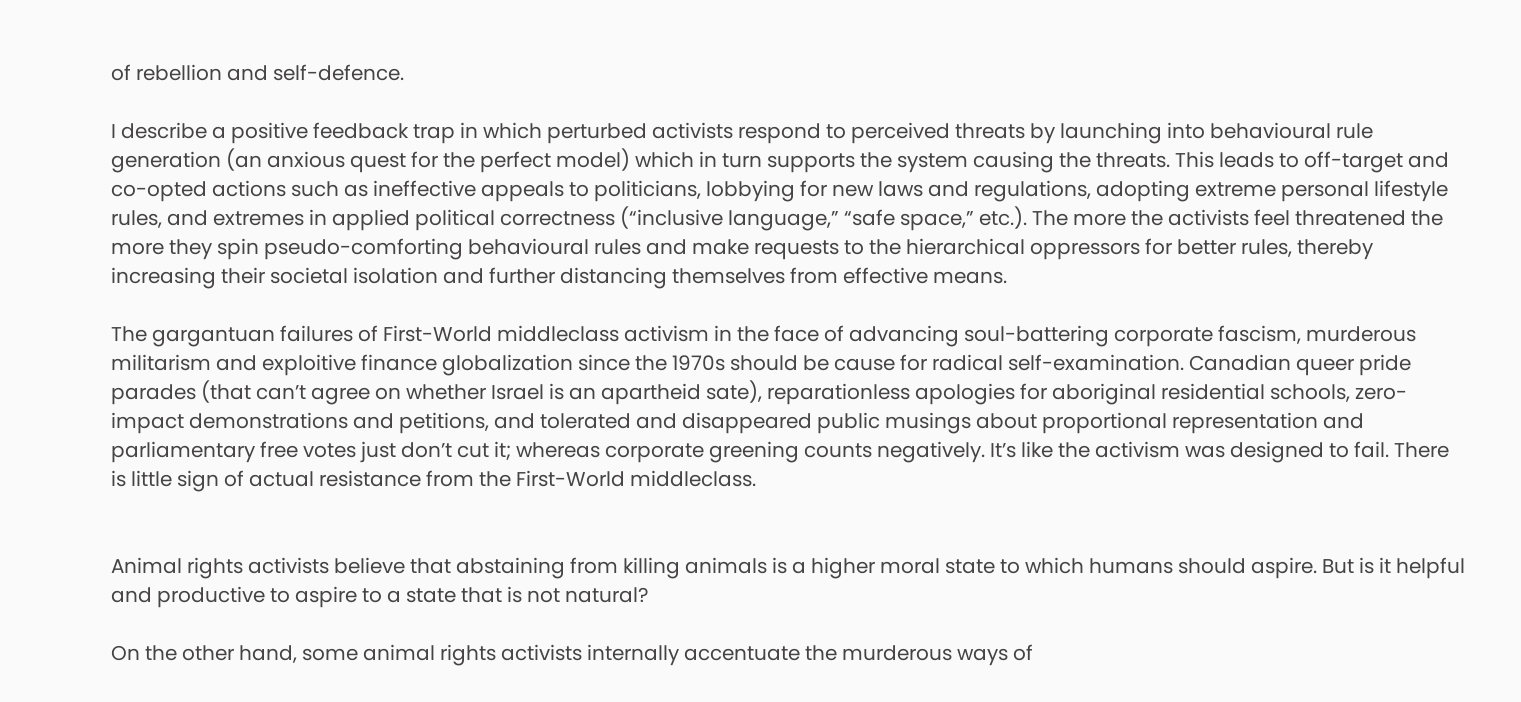of rebellion and self-defence.

I describe a positive feedback trap in which perturbed activists respond to perceived threats by launching into behavioural rule generation (an anxious quest for the perfect model) which in turn supports the system causing the threats. This leads to off-target and co-opted actions such as ineffective appeals to politicians, lobbying for new laws and regulations, adopting extreme personal lifestyle rules, and extremes in applied political correctness (“inclusive language,” “safe space,” etc.). The more the activists feel threatened the more they spin pseudo-comforting behavioural rules and make requests to the hierarchical oppressors for better rules, thereby increasing their societal isolation and further distancing themselves from effective means.

The gargantuan failures of First-World middleclass activism in the face of advancing soul-battering corporate fascism, murderous militarism and exploitive finance globalization since the 1970s should be cause for radical self-examination. Canadian queer pride parades (that can’t agree on whether Israel is an apartheid sate), reparationless apologies for aboriginal residential schools, zero-impact demonstrations and petitions, and tolerated and disappeared public musings about proportional representation and parliamentary free votes just don’t cut it; whereas corporate greening counts negatively. It’s like the activism was designed to fail. There is little sign of actual resistance from the First-World middleclass.


Animal rights activists believe that abstaining from killing animals is a higher moral state to which humans should aspire. But is it helpful and productive to aspire to a state that is not natural?

On the other hand, some animal rights activists internally accentuate the murderous ways of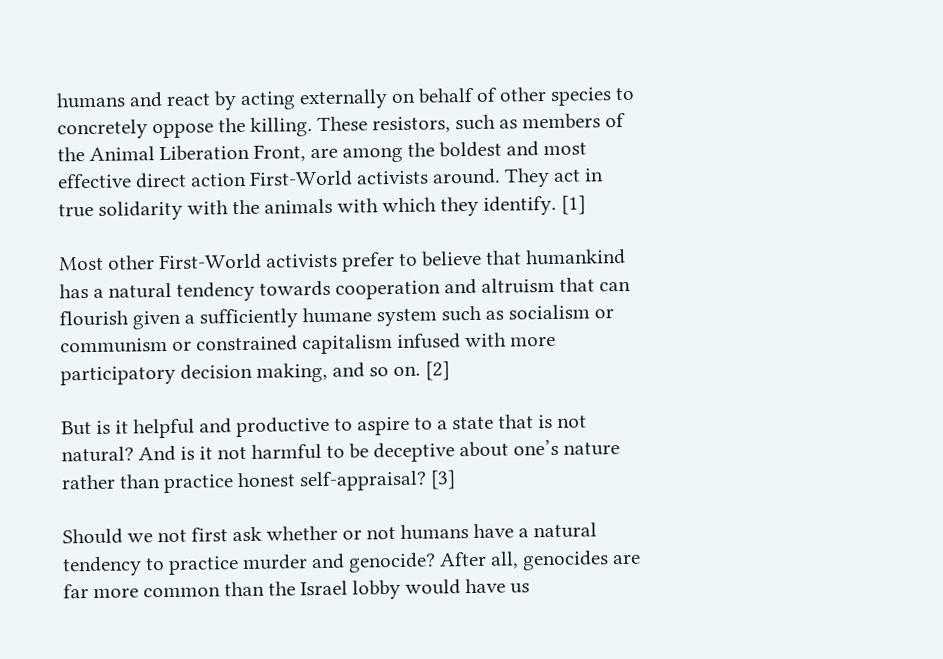humans and react by acting externally on behalf of other species to concretely oppose the killing. These resistors, such as members of the Animal Liberation Front, are among the boldest and most effective direct action First-World activists around. They act in true solidarity with the animals with which they identify. [1]

Most other First-World activists prefer to believe that humankind has a natural tendency towards cooperation and altruism that can flourish given a sufficiently humane system such as socialism or communism or constrained capitalism infused with more participatory decision making, and so on. [2]

But is it helpful and productive to aspire to a state that is not natural? And is it not harmful to be deceptive about one’s nature rather than practice honest self-appraisal? [3]

Should we not first ask whether or not humans have a natural tendency to practice murder and genocide? After all, genocides are far more common than the Israel lobby would have us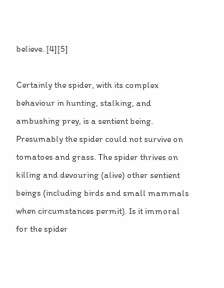believe. [4][5]

Certainly the spider, with its complex behaviour in hunting, stalking, and ambushing prey, is a sentient being. Presumably the spider could not survive on tomatoes and grass. The spider thrives on killing and devouring (alive) other sentient beings (including birds and small mammals when circumstances permit). Is it immoral for the spider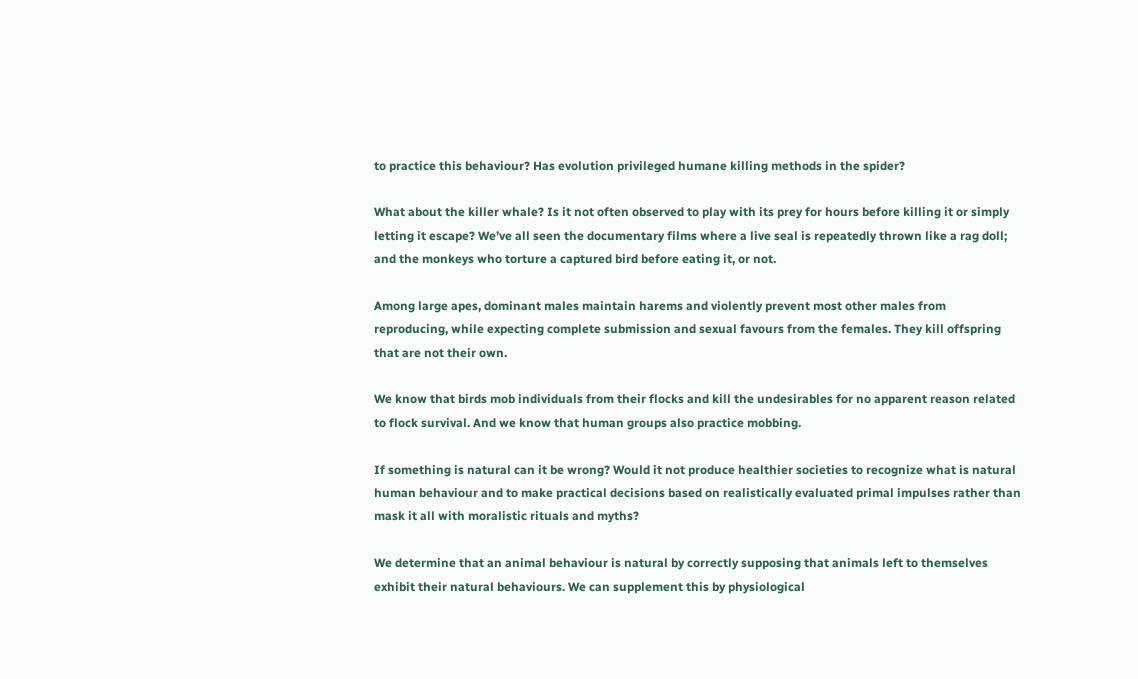to practice this behaviour? Has evolution privileged humane killing methods in the spider?

What about the killer whale? Is it not often observed to play with its prey for hours before killing it or simply letting it escape? We’ve all seen the documentary films where a live seal is repeatedly thrown like a rag doll; and the monkeys who torture a captured bird before eating it, or not.

Among large apes, dominant males maintain harems and violently prevent most other males from reproducing, while expecting complete submission and sexual favours from the females. They kill offspring that are not their own.

We know that birds mob individuals from their flocks and kill the undesirables for no apparent reason related to flock survival. And we know that human groups also practice mobbing.

If something is natural can it be wrong? Would it not produce healthier societies to recognize what is natural human behaviour and to make practical decisions based on realistically evaluated primal impulses rather than mask it all with moralistic rituals and myths?

We determine that an animal behaviour is natural by correctly supposing that animals left to themselves exhibit their natural behaviours. We can supplement this by physiological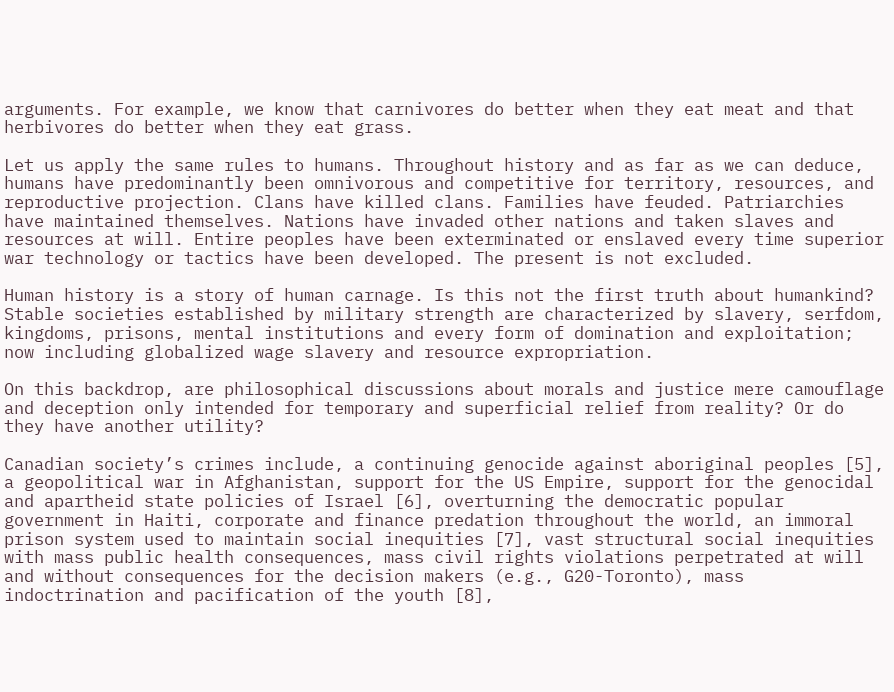arguments. For example, we know that carnivores do better when they eat meat and that herbivores do better when they eat grass.

Let us apply the same rules to humans. Throughout history and as far as we can deduce, humans have predominantly been omnivorous and competitive for territory, resources, and reproductive projection. Clans have killed clans. Families have feuded. Patriarchies have maintained themselves. Nations have invaded other nations and taken slaves and resources at will. Entire peoples have been exterminated or enslaved every time superior war technology or tactics have been developed. The present is not excluded.

Human history is a story of human carnage. Is this not the first truth about humankind? Stable societies established by military strength are characterized by slavery, serfdom, kingdoms, prisons, mental institutions and every form of domination and exploitation; now including globalized wage slavery and resource expropriation.

On this backdrop, are philosophical discussions about morals and justice mere camouflage and deception only intended for temporary and superficial relief from reality? Or do they have another utility?

Canadian society’s crimes include, a continuing genocide against aboriginal peoples [5], a geopolitical war in Afghanistan, support for the US Empire, support for the genocidal and apartheid state policies of Israel [6], overturning the democratic popular government in Haiti, corporate and finance predation throughout the world, an immoral prison system used to maintain social inequities [7], vast structural social inequities with mass public health consequences, mass civil rights violations perpetrated at will and without consequences for the decision makers (e.g., G20-Toronto), mass indoctrination and pacification of the youth [8],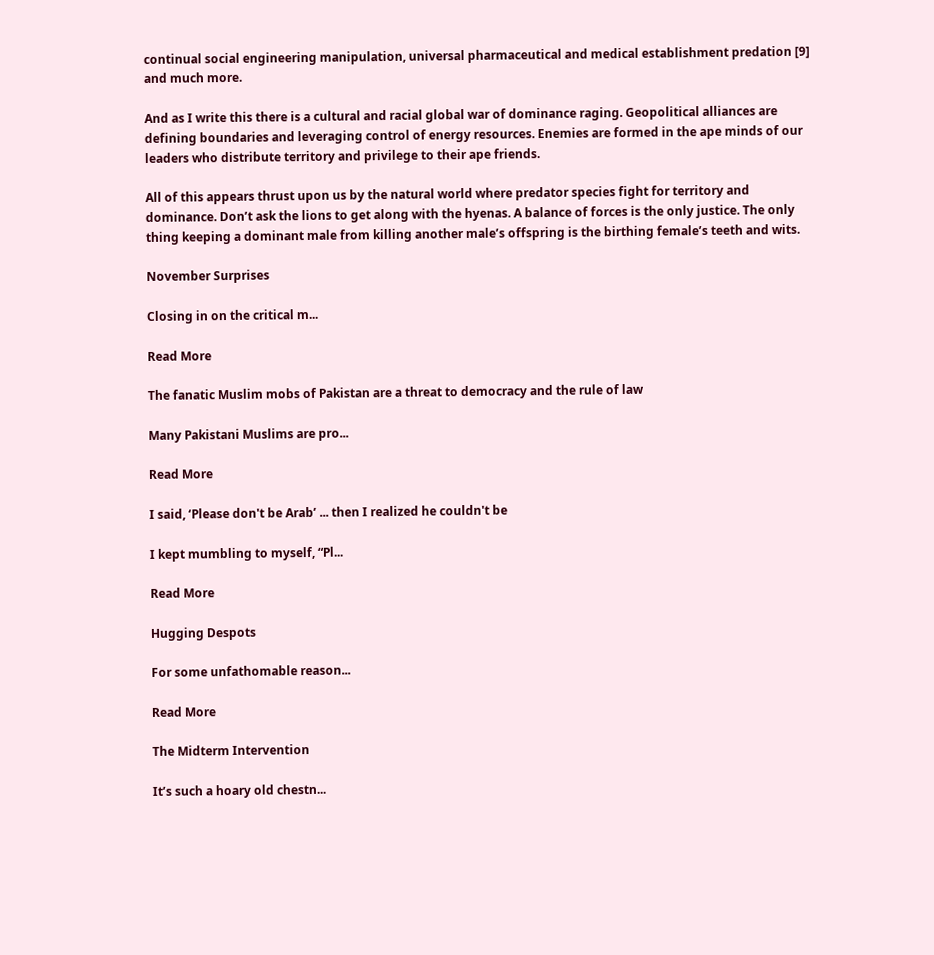continual social engineering manipulation, universal pharmaceutical and medical establishment predation [9] and much more.

And as I write this there is a cultural and racial global war of dominance raging. Geopolitical alliances are defining boundaries and leveraging control of energy resources. Enemies are formed in the ape minds of our leaders who distribute territory and privilege to their ape friends.

All of this appears thrust upon us by the natural world where predator species fight for territory and dominance. Don’t ask the lions to get along with the hyenas. A balance of forces is the only justice. The only thing keeping a dominant male from killing another male’s offspring is the birthing female’s teeth and wits.

November Surprises

Closing in on the critical m...

Read More

The fanatic Muslim mobs of Pakistan are a threat to democracy and the rule of law

Many Pakistani Muslims are pro...

Read More

I said, ‘Please don't be Arab’ ... then I realized he couldn't be

I kept mumbling to myself, “Pl...

Read More

Hugging Despots

For some unfathomable reason...

Read More

The Midterm Intervention

It’s such a hoary old chestn...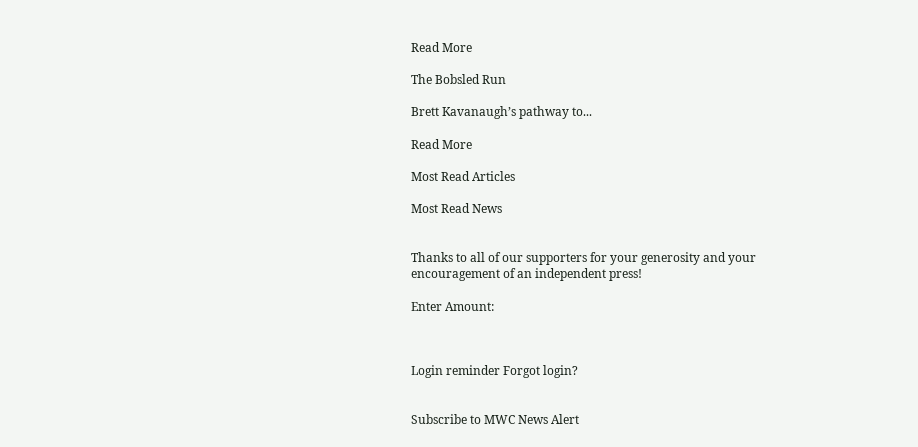Read More

The Bobsled Run

Brett Kavanaugh’s pathway to...

Read More

Most Read Articles

Most Read News


Thanks to all of our supporters for your generosity and your encouragement of an independent press!

Enter Amount:



Login reminder Forgot login?


Subscribe to MWC News Alert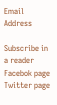Email Address

Subscribe in a reader Facebok page Twitter page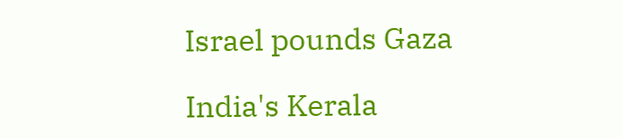Israel pounds Gaza

India's Kerala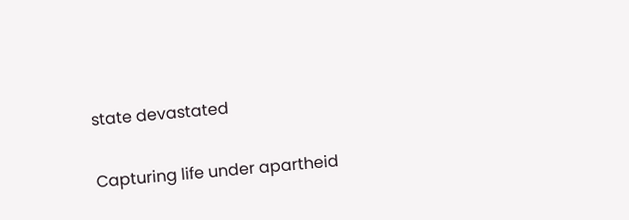state devastated

Capturing life under apartheid